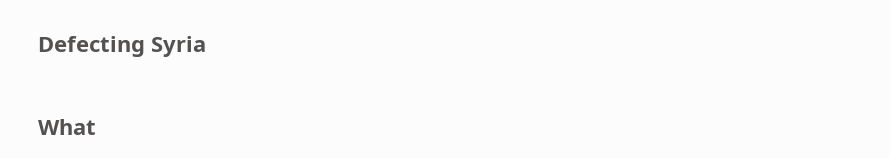Defecting Syria

What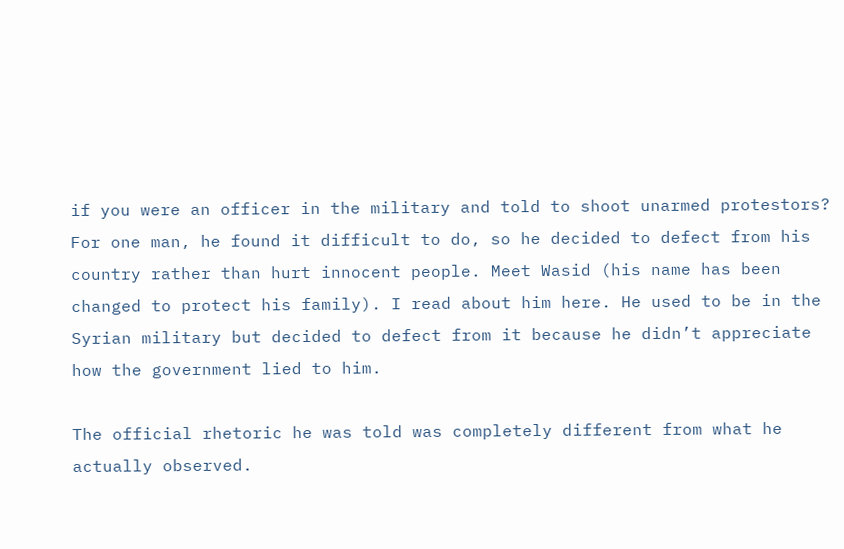if you were an officer in the military and told to shoot unarmed protestors? For one man, he found it difficult to do, so he decided to defect from his country rather than hurt innocent people. Meet Wasid (his name has been changed to protect his family). I read about him here. He used to be in the Syrian military but decided to defect from it because he didn’t appreciate how the government lied to him.

The official rhetoric he was told was completely different from what he actually observed.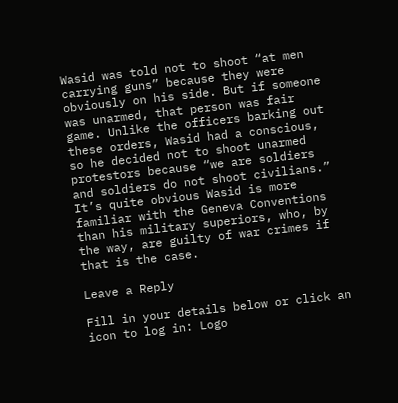Wasid was told not to shoot “at men carrying guns” because they were obviously on his side. But if someone was unarmed, that person was fair game. Unlike the officers barking out these orders, Wasid had a conscious, so he decided not to shoot unarmed protestors because “we are soldiers and soldiers do not shoot civilians.” It’s quite obvious Wasid is more familiar with the Geneva Conventions than his military superiors, who, by the way, are guilty of war crimes if that is the case.

Leave a Reply

Fill in your details below or click an icon to log in: Logo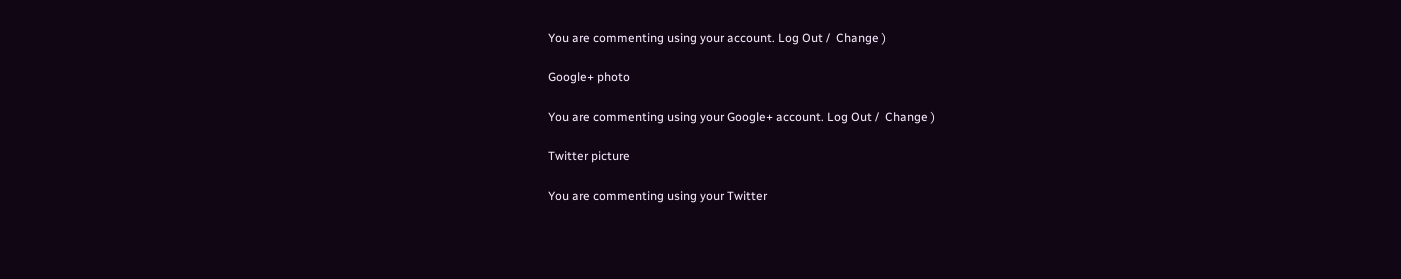You are commenting using your account. Log Out /  Change )

Google+ photo

You are commenting using your Google+ account. Log Out /  Change )

Twitter picture

You are commenting using your Twitter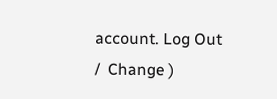account. Log Out /  Change )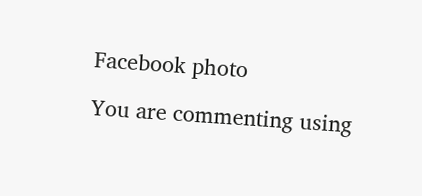Facebook photo

You are commenting using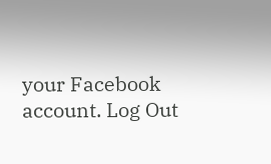your Facebook account. Log Out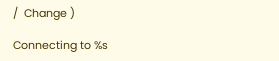/  Change )

Connecting to %s